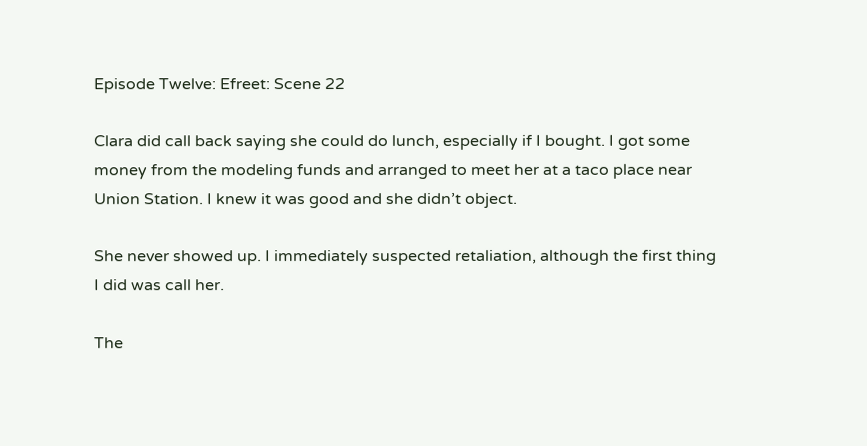Episode Twelve: Efreet: Scene 22

Clara did call back saying she could do lunch, especially if I bought. I got some money from the modeling funds and arranged to meet her at a taco place near Union Station. I knew it was good and she didn’t object.

She never showed up. I immediately suspected retaliation, although the first thing I did was call her.

The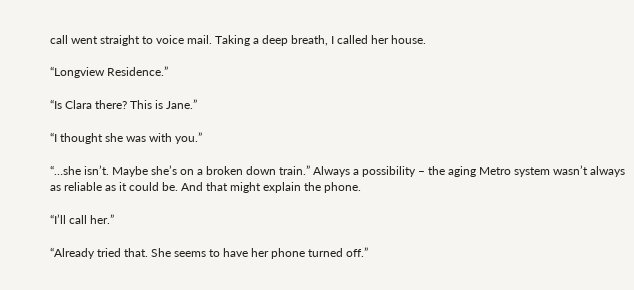call went straight to voice mail. Taking a deep breath, I called her house.

“Longview Residence.”

“Is Clara there? This is Jane.”

“I thought she was with you.”

“…she isn’t. Maybe she’s on a broken down train.” Always a possibility – the aging Metro system wasn’t always as reliable as it could be. And that might explain the phone.

“I’ll call her.”

“Already tried that. She seems to have her phone turned off.”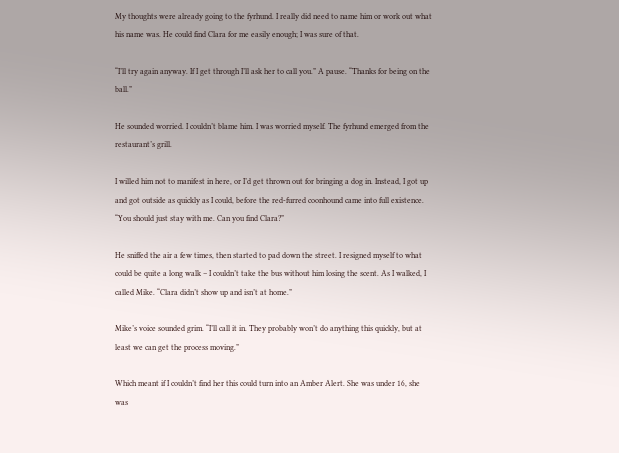My thoughts were already going to the fyrhund. I really did need to name him or work out what his name was. He could find Clara for me easily enough; I was sure of that.

“I’ll try again anyway. If I get through I’ll ask her to call you.” A pause. “Thanks for being on the ball.”

He sounded worried. I couldn’t blame him. I was worried myself. The fyrhund emerged from the restaurant’s grill.

I willed him not to manifest in here, or I’d get thrown out for bringing a dog in. Instead, I got up and got outside as quickly as I could, before the red-furred coonhound came into full existence. “You should just stay with me. Can you find Clara?”

He sniffed the air a few times, then started to pad down the street. I resigned myself to what could be quite a long walk – I couldn’t take the bus without him losing the scent. As I walked, I called Mike. “Clara didn’t show up and isn’t at home.”

Mike’s voice sounded grim. “I’ll call it in. They probably won’t do anything this quickly, but at least we can get the process moving.”

Which meant if I couldn’t find her this could turn into an Amber Alert. She was under 16, she was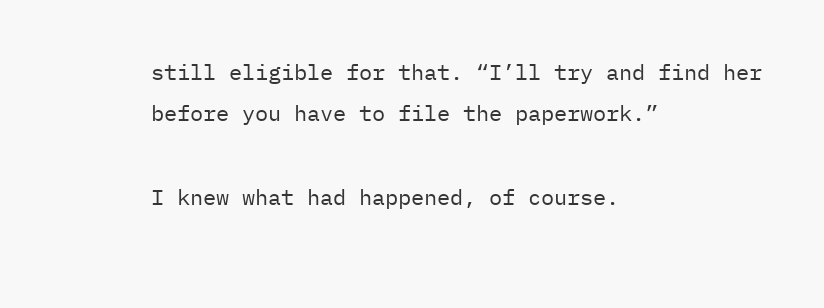still eligible for that. “I’ll try and find her before you have to file the paperwork.”

I knew what had happened, of course.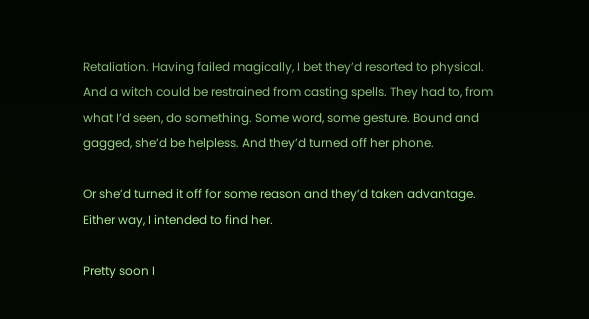Retaliation. Having failed magically, I bet they’d resorted to physical. And a witch could be restrained from casting spells. They had to, from what I’d seen, do something. Some word, some gesture. Bound and gagged, she’d be helpless. And they’d turned off her phone.

Or she’d turned it off for some reason and they’d taken advantage. Either way, I intended to find her.

Pretty soon I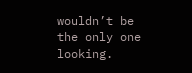wouldn’t be the only one looking.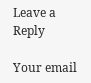Leave a Reply

Your email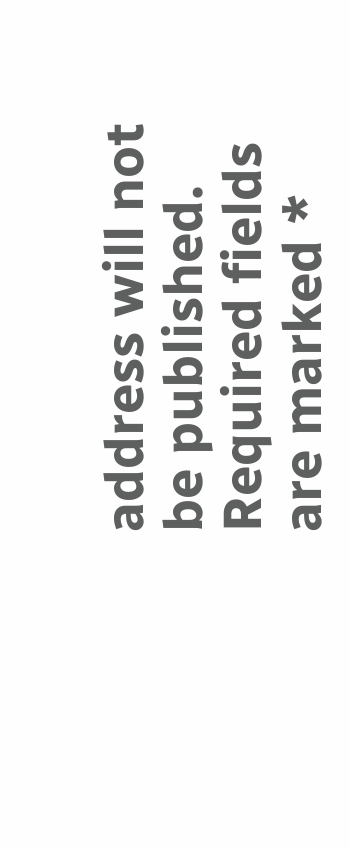address will not be published. Required fields are marked *